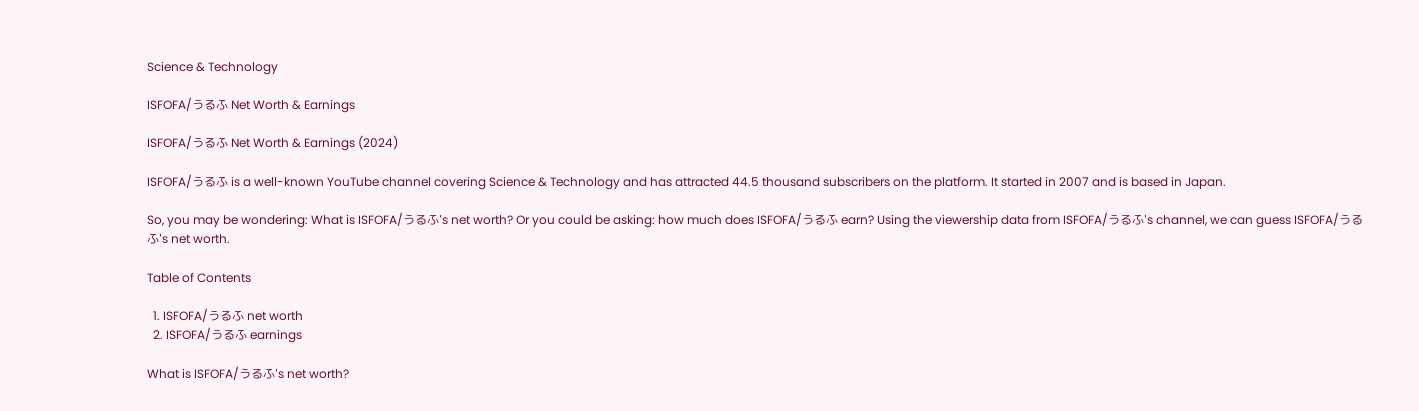Science & Technology

ISFOFA/うるふ Net Worth & Earnings

ISFOFA/うるふ Net Worth & Earnings (2024)

ISFOFA/うるふ is a well-known YouTube channel covering Science & Technology and has attracted 44.5 thousand subscribers on the platform. It started in 2007 and is based in Japan.

So, you may be wondering: What is ISFOFA/うるふ's net worth? Or you could be asking: how much does ISFOFA/うるふ earn? Using the viewership data from ISFOFA/うるふ's channel, we can guess ISFOFA/うるふ's net worth.

Table of Contents

  1. ISFOFA/うるふ net worth
  2. ISFOFA/うるふ earnings

What is ISFOFA/うるふ's net worth?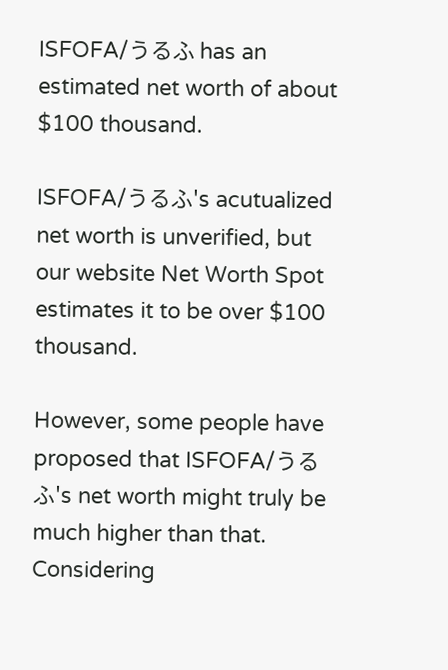ISFOFA/うるふ has an estimated net worth of about $100 thousand.

ISFOFA/うるふ's acutualized net worth is unverified, but our website Net Worth Spot estimates it to be over $100 thousand.

However, some people have proposed that ISFOFA/うるふ's net worth might truly be much higher than that. Considering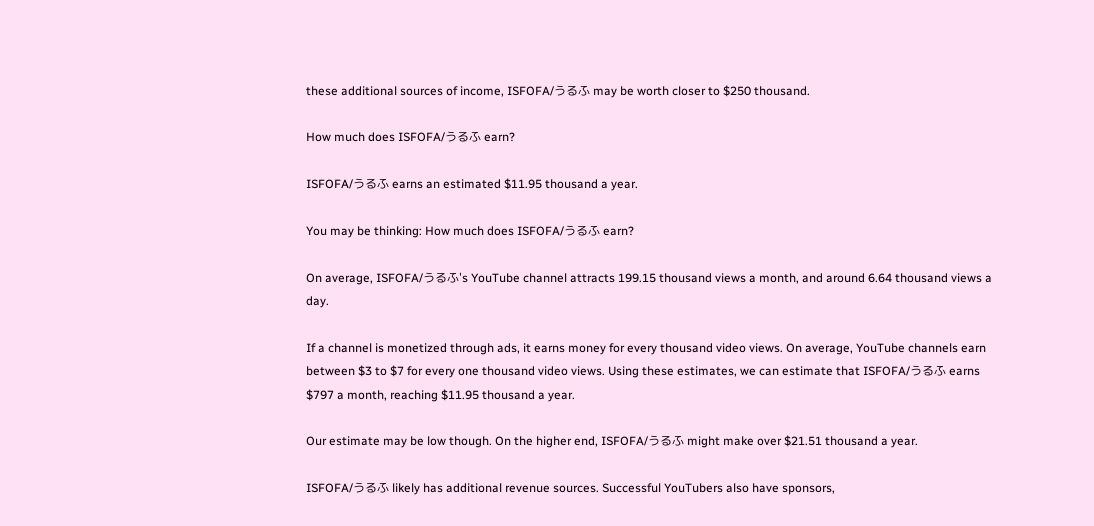these additional sources of income, ISFOFA/うるふ may be worth closer to $250 thousand.

How much does ISFOFA/うるふ earn?

ISFOFA/うるふ earns an estimated $11.95 thousand a year.

You may be thinking: How much does ISFOFA/うるふ earn?

On average, ISFOFA/うるふ's YouTube channel attracts 199.15 thousand views a month, and around 6.64 thousand views a day.

If a channel is monetized through ads, it earns money for every thousand video views. On average, YouTube channels earn between $3 to $7 for every one thousand video views. Using these estimates, we can estimate that ISFOFA/うるふ earns $797 a month, reaching $11.95 thousand a year.

Our estimate may be low though. On the higher end, ISFOFA/うるふ might make over $21.51 thousand a year.

ISFOFA/うるふ likely has additional revenue sources. Successful YouTubers also have sponsors,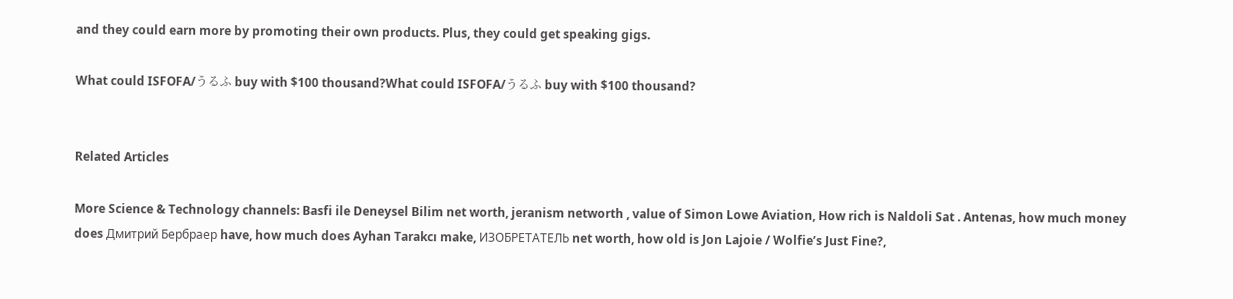and they could earn more by promoting their own products. Plus, they could get speaking gigs.

What could ISFOFA/うるふ buy with $100 thousand?What could ISFOFA/うるふ buy with $100 thousand?


Related Articles

More Science & Technology channels: Basfi ile Deneysel Bilim net worth, jeranism networth , value of Simon Lowe Aviation, How rich is Naldoli Sat . Antenas, how much money does Дмитрий Бербраер have, how much does Ayhan Tarakcı make, ИЗОБРЕТАТЕЛЬ net worth, how old is Jon Lajoie / Wolfie’s Just Fine?,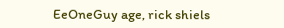EeOneGuy age, rick shiels